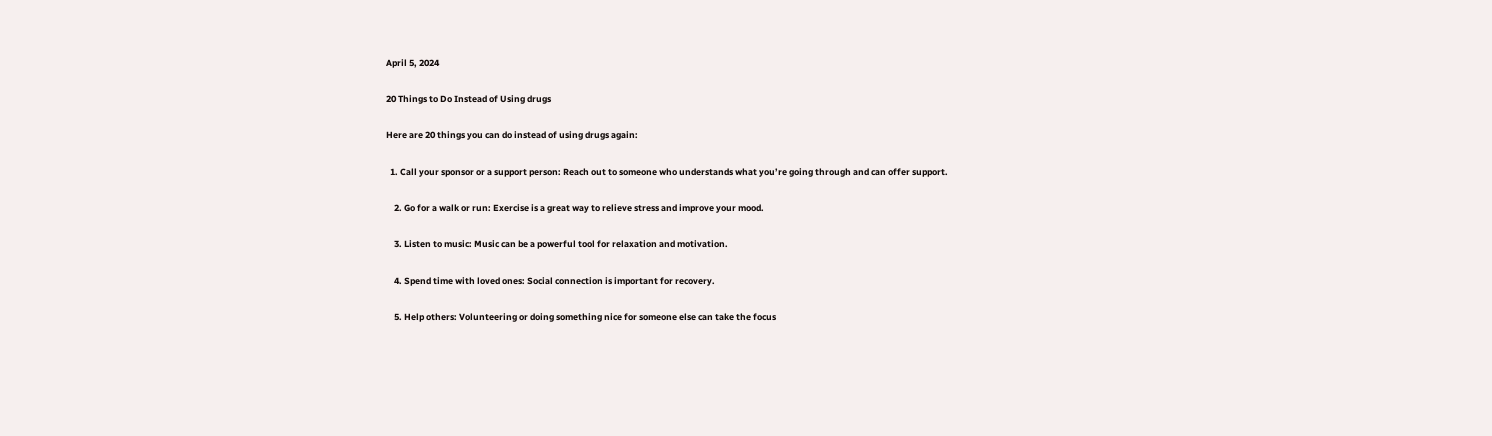April 5, 2024

20 Things to Do Instead of Using drugs

Here are 20 things you can do instead of using drugs again:

  1. Call your sponsor or a support person: Reach out to someone who understands what you’re going through and can offer support.

    2. Go for a walk or run: Exercise is a great way to relieve stress and improve your mood.

    3. Listen to music: Music can be a powerful tool for relaxation and motivation.

    4. Spend time with loved ones: Social connection is important for recovery.

    5. Help others: Volunteering or doing something nice for someone else can take the focus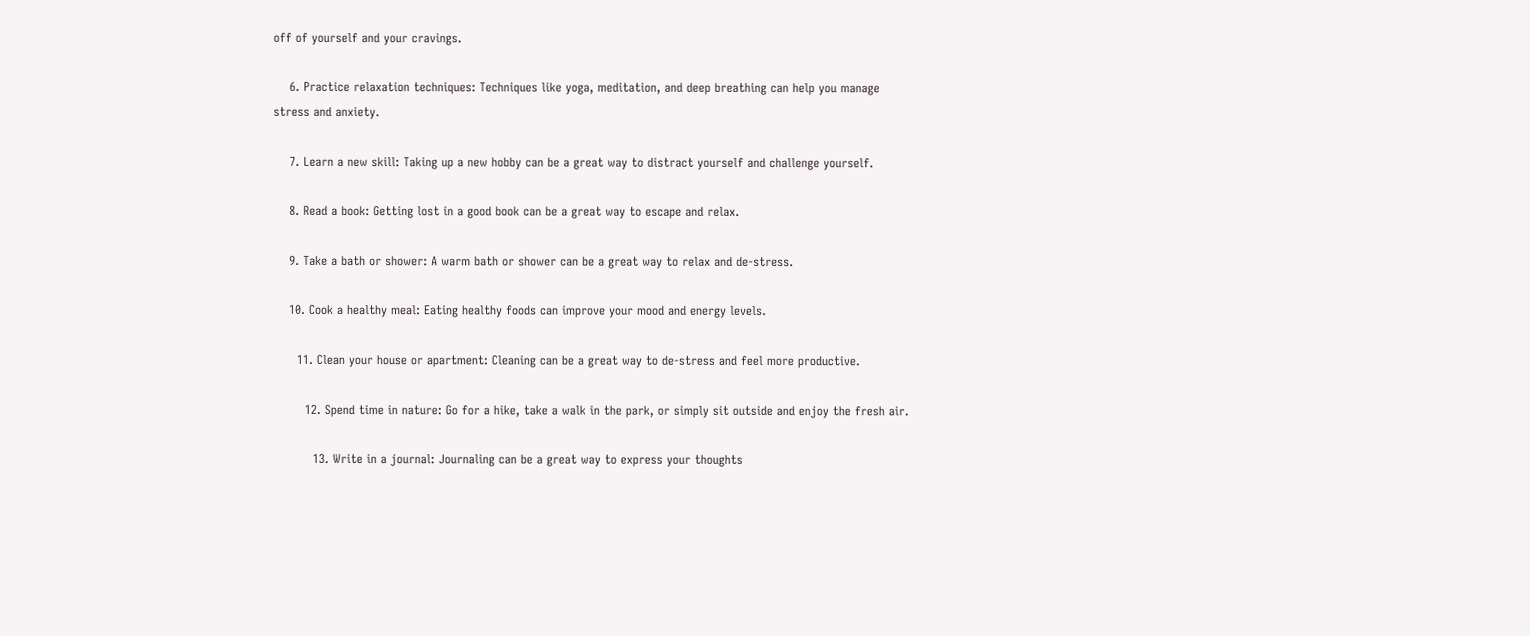off of yourself and your cravings.

    6. Practice relaxation techniques: Techniques like yoga, meditation, and deep breathing can help you manage stress and anxiety.

    7. Learn a new skill: Taking up a new hobby can be a great way to distract yourself and challenge yourself.

    8. Read a book: Getting lost in a good book can be a great way to escape and relax.

    9. Take a bath or shower: A warm bath or shower can be a great way to relax and de-stress.

    10. Cook a healthy meal: Eating healthy foods can improve your mood and energy levels.

      11. Clean your house or apartment: Cleaning can be a great way to de-stress and feel more productive.

        12. Spend time in nature: Go for a hike, take a walk in the park, or simply sit outside and enjoy the fresh air.

          13. Write in a journal: Journaling can be a great way to express your thoughts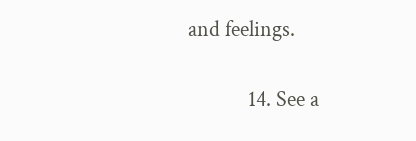and feelings.

            14. See a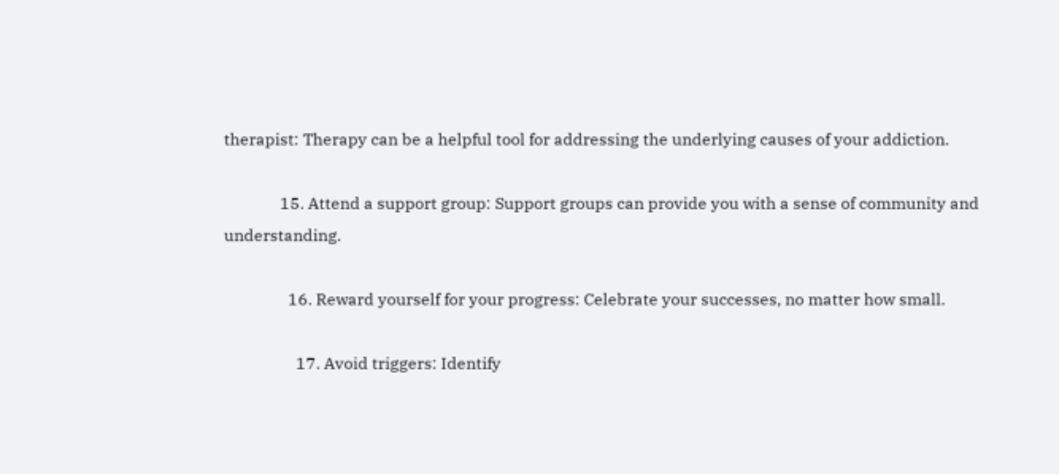therapist: Therapy can be a helpful tool for addressing the underlying causes of your addiction.

              15. Attend a support group: Support groups can provide you with a sense of community and understanding.

                16. Reward yourself for your progress: Celebrate your successes, no matter how small.

                  17. Avoid triggers: Identify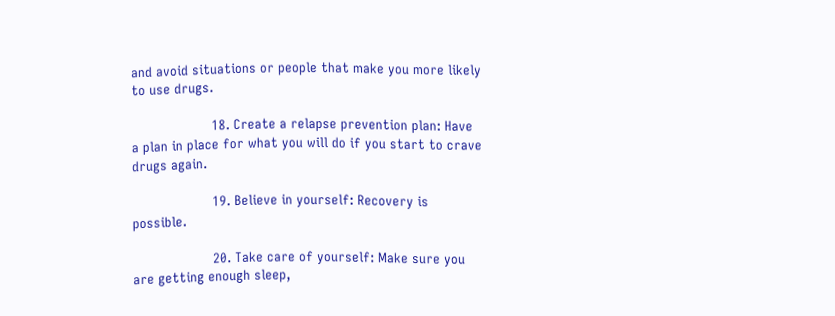and avoid situations or people that make you more likely to use drugs.

                    18. Create a relapse prevention plan: Have a plan in place for what you will do if you start to crave drugs again.

                    19. Believe in yourself: Recovery is possible.

                    20. Take care of yourself: Make sure you are getting enough sleep,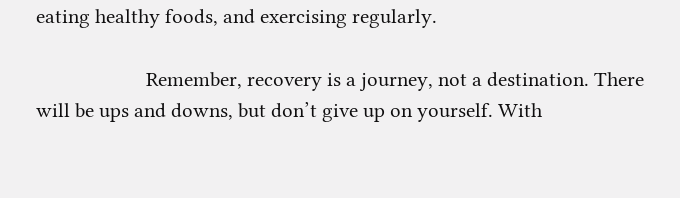eating healthy foods, and exercising regularly.

                      Remember, recovery is a journey, not a destination. There will be ups and downs, but don’t give up on yourself. With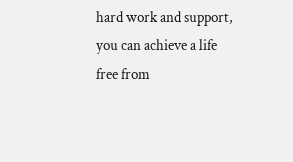hard work and support, you can achieve a life free from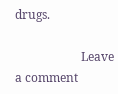drugs.

                      Leave a comment